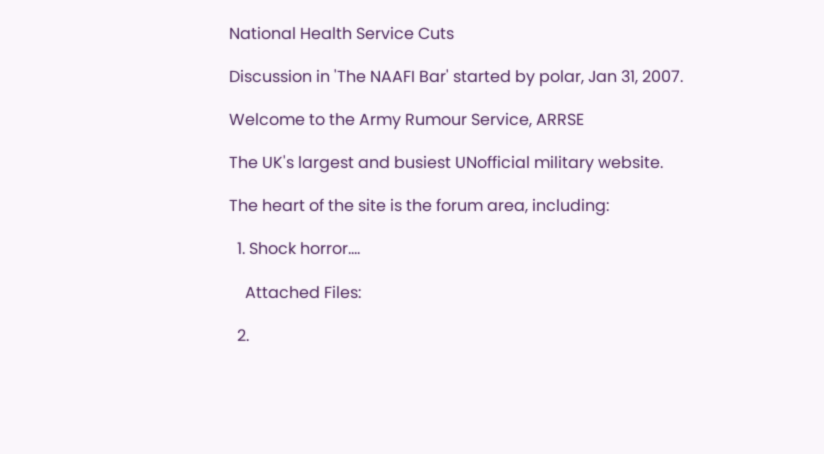National Health Service Cuts

Discussion in 'The NAAFI Bar' started by polar, Jan 31, 2007.

Welcome to the Army Rumour Service, ARRSE

The UK's largest and busiest UNofficial military website.

The heart of the site is the forum area, including:

  1. Shock horror....

    Attached Files:

  2.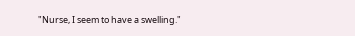"Nurse, I seem to have a swelling."